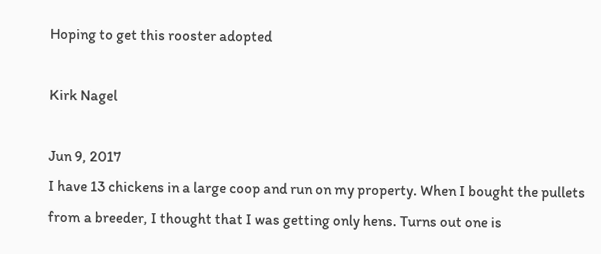Hoping to get this rooster adopted

Kirk Nagel

Jun 9, 2017
I have 13 chickens in a large coop and run on my property. When I bought the pullets from a breeder, I thought that I was getting only hens. Turns out one is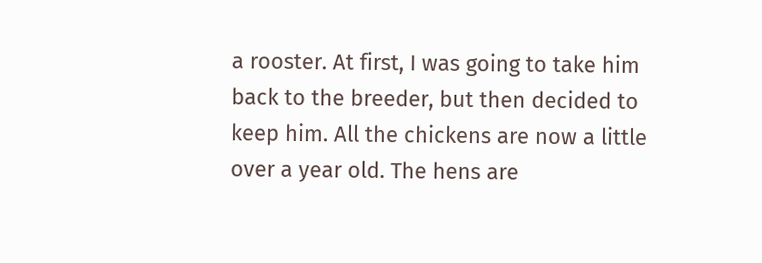a rooster. At first, I was going to take him back to the breeder, but then decided to keep him. All the chickens are now a little over a year old. The hens are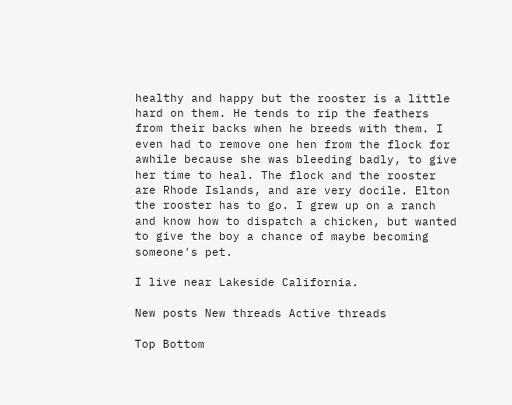healthy and happy but the rooster is a little hard on them. He tends to rip the feathers from their backs when he breeds with them. I even had to remove one hen from the flock for awhile because she was bleeding badly, to give her time to heal. The flock and the rooster are Rhode Islands, and are very docile. Elton the rooster has to go. I grew up on a ranch and know how to dispatch a chicken, but wanted to give the boy a chance of maybe becoming someone's pet.

I live near Lakeside California.

New posts New threads Active threads

Top Bottom